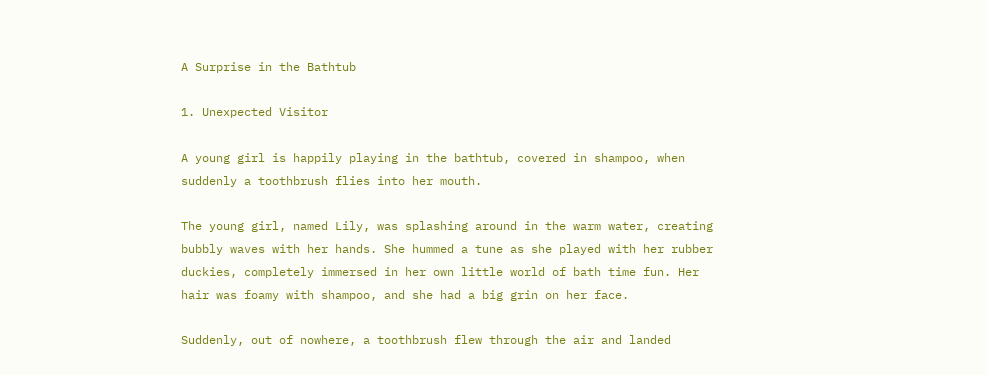A Surprise in the Bathtub

1. Unexpected Visitor

A young girl is happily playing in the bathtub, covered in shampoo, when suddenly a toothbrush flies into her mouth.

The young girl, named Lily, was splashing around in the warm water, creating bubbly waves with her hands. She hummed a tune as she played with her rubber duckies, completely immersed in her own little world of bath time fun. Her hair was foamy with shampoo, and she had a big grin on her face.

Suddenly, out of nowhere, a toothbrush flew through the air and landed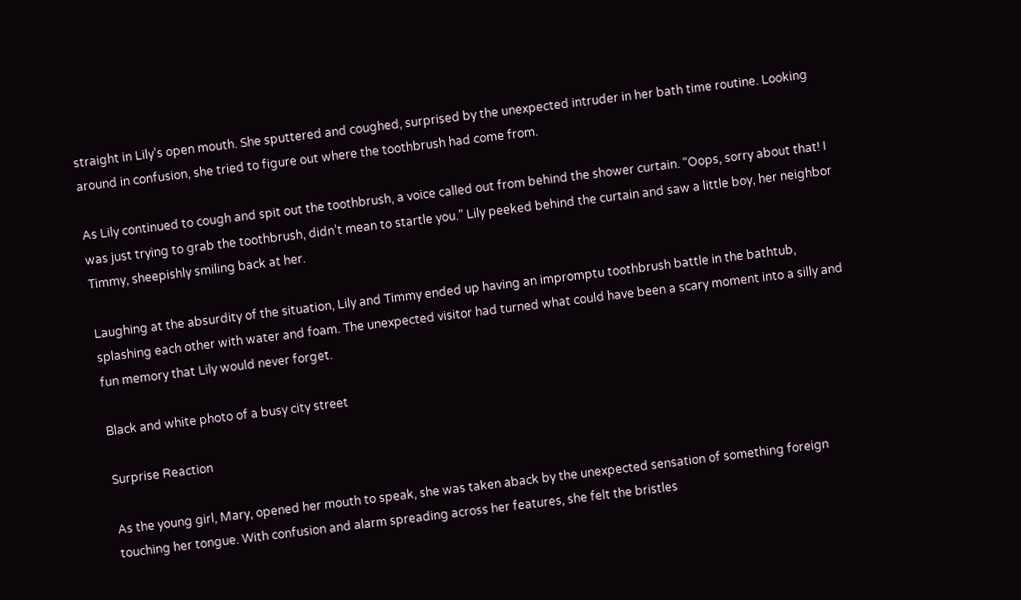straight in Lily’s open mouth. She sputtered and coughed, surprised by the unexpected intruder in her bath time routine. Looking around in confusion, she tried to figure out where the toothbrush had come from.

As Lily continued to cough and spit out the toothbrush, a voice called out from behind the shower curtain. “Oops, sorry about that! I was just trying to grab the toothbrush, didn’t mean to startle you.” Lily peeked behind the curtain and saw a little boy, her neighbor Timmy, sheepishly smiling back at her.

Laughing at the absurdity of the situation, Lily and Timmy ended up having an impromptu toothbrush battle in the bathtub, splashing each other with water and foam. The unexpected visitor had turned what could have been a scary moment into a silly and fun memory that Lily would never forget.

Black and white photo of a busy city street

Surprise Reaction

As the young girl, Mary, opened her mouth to speak, she was taken aback by the unexpected sensation of something foreign touching her tongue. With confusion and alarm spreading across her features, she felt the bristles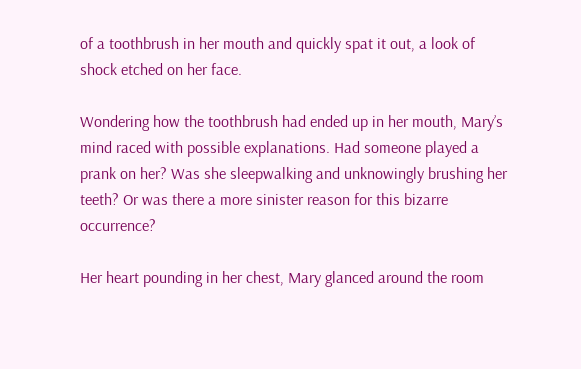of a toothbrush in her mouth and quickly spat it out, a look of shock etched on her face.

Wondering how the toothbrush had ended up in her mouth, Mary’s mind raced with possible explanations. Had someone played a prank on her? Was she sleepwalking and unknowingly brushing her teeth? Or was there a more sinister reason for this bizarre occurrence?

Her heart pounding in her chest, Mary glanced around the room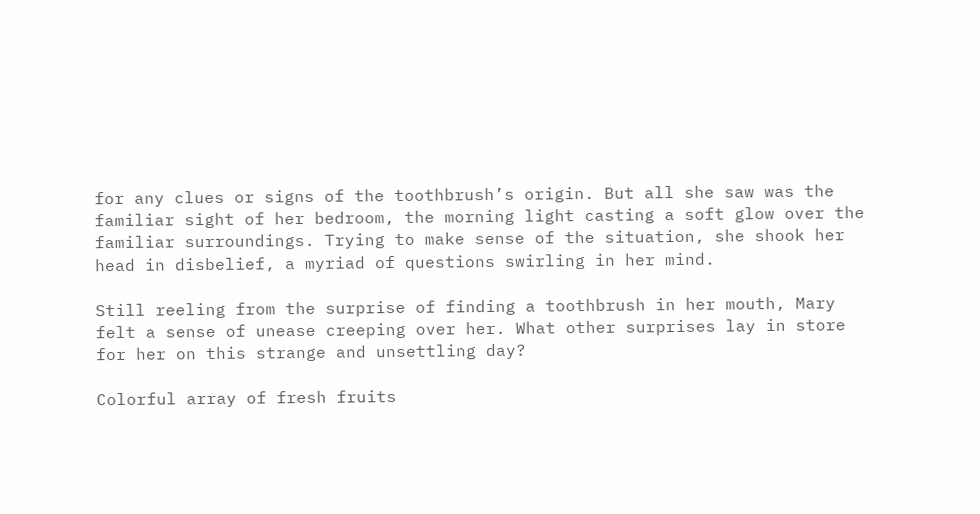for any clues or signs of the toothbrush’s origin. But all she saw was the familiar sight of her bedroom, the morning light casting a soft glow over the familiar surroundings. Trying to make sense of the situation, she shook her head in disbelief, a myriad of questions swirling in her mind.

Still reeling from the surprise of finding a toothbrush in her mouth, Mary felt a sense of unease creeping over her. What other surprises lay in store for her on this strange and unsettling day?

Colorful array of fresh fruits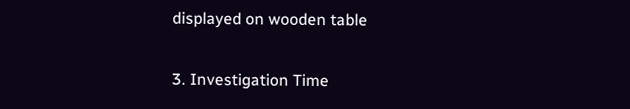displayed on wooden table

3. Investigation Time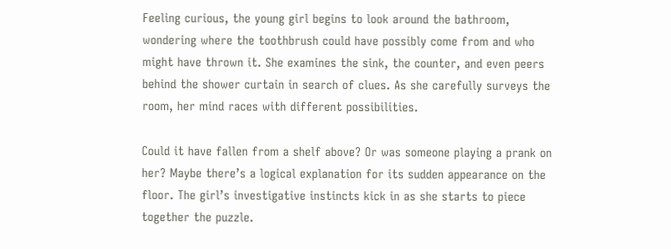Feeling curious, the young girl begins to look around the bathroom, wondering where the toothbrush could have possibly come from and who might have thrown it. She examines the sink, the counter, and even peers behind the shower curtain in search of clues. As she carefully surveys the room, her mind races with different possibilities.

Could it have fallen from a shelf above? Or was someone playing a prank on her? Maybe there’s a logical explanation for its sudden appearance on the floor. The girl’s investigative instincts kick in as she starts to piece together the puzzle.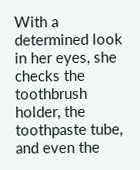With a determined look in her eyes, she checks the toothbrush holder, the toothpaste tube, and even the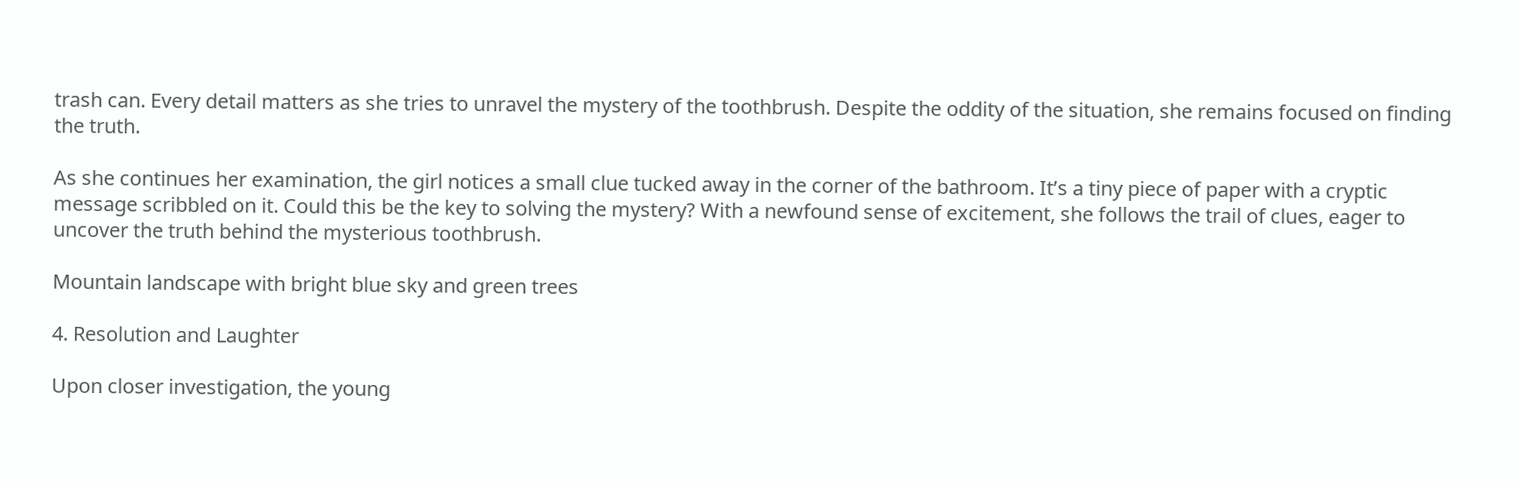trash can. Every detail matters as she tries to unravel the mystery of the toothbrush. Despite the oddity of the situation, she remains focused on finding the truth.

As she continues her examination, the girl notices a small clue tucked away in the corner of the bathroom. It’s a tiny piece of paper with a cryptic message scribbled on it. Could this be the key to solving the mystery? With a newfound sense of excitement, she follows the trail of clues, eager to uncover the truth behind the mysterious toothbrush.

Mountain landscape with bright blue sky and green trees

4. Resolution and Laughter

Upon closer investigation, the young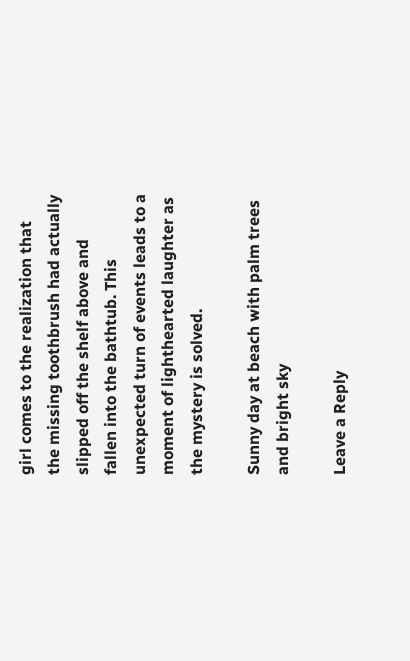girl comes to the realization that the missing toothbrush had actually slipped off the shelf above and fallen into the bathtub. This unexpected turn of events leads to a moment of lighthearted laughter as the mystery is solved.

Sunny day at beach with palm trees and bright sky

Leave a Reply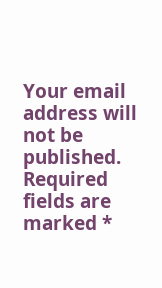Your email address will not be published. Required fields are marked *